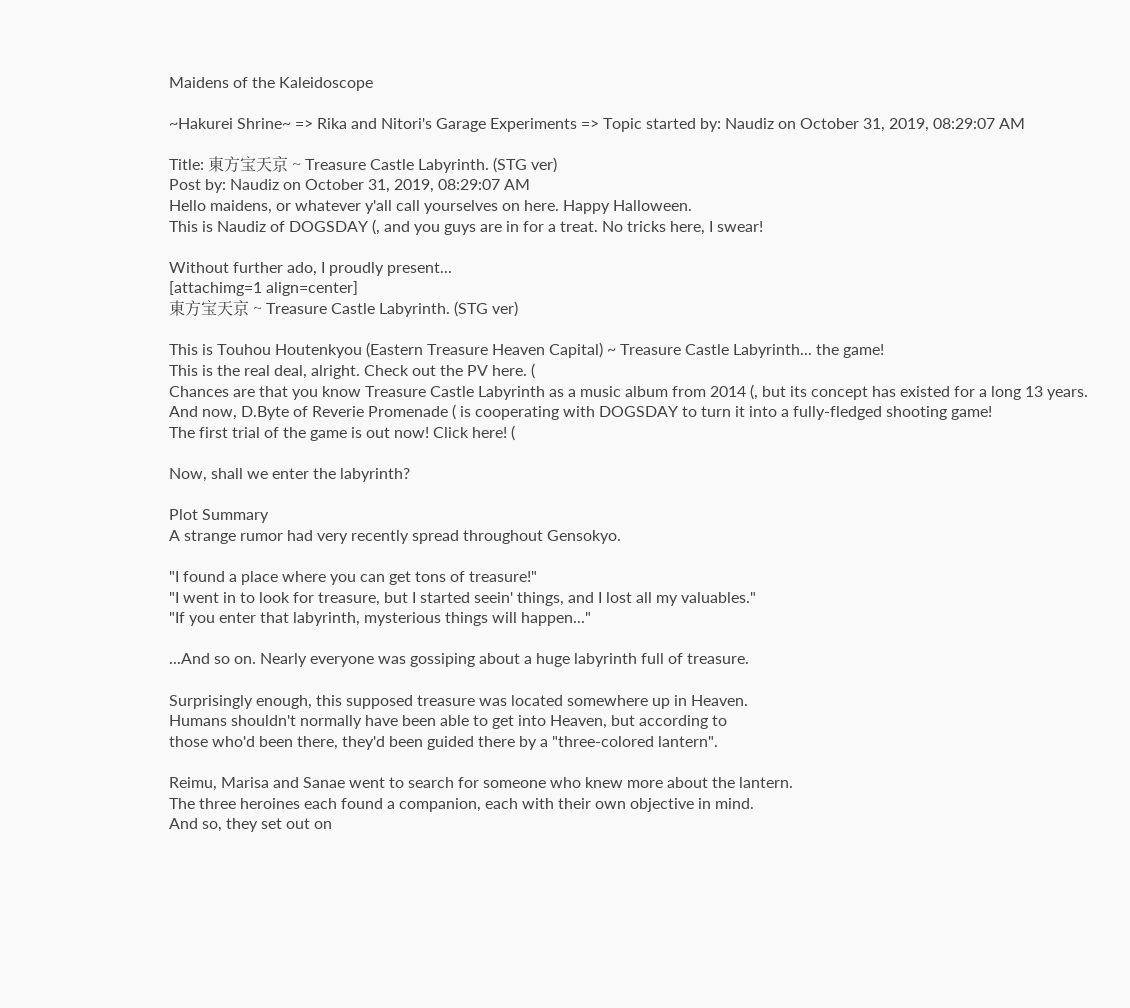Maidens of the Kaleidoscope

~Hakurei Shrine~ => Rika and Nitori's Garage Experiments => Topic started by: Naudiz on October 31, 2019, 08:29:07 AM

Title: 東方宝天京 ~ Treasure Castle Labyrinth. (STG ver)
Post by: Naudiz on October 31, 2019, 08:29:07 AM
Hello maidens, or whatever y'all call yourselves on here. Happy Halloween.
This is Naudiz of DOGSDAY (, and you guys are in for a treat. No tricks here, I swear!

Without further ado, I proudly present...
[attachimg=1 align=center]
東方宝天京 ~ Treasure Castle Labyrinth. (STG ver)

This is Touhou Houtenkyou (Eastern Treasure Heaven Capital) ~ Treasure Castle Labyrinth... the game!
This is the real deal, alright. Check out the PV here. (
Chances are that you know Treasure Castle Labyrinth as a music album from 2014 (, but its concept has existed for a long 13 years.
And now, D.Byte of Reverie Promenade ( is cooperating with DOGSDAY to turn it into a fully-fledged shooting game!
The first trial of the game is out now! Click here! (

Now, shall we enter the labyrinth?

Plot Summary
A strange rumor had very recently spread throughout Gensokyo.

"I found a place where you can get tons of treasure!"
"I went in to look for treasure, but I started seein' things, and I lost all my valuables."
"If you enter that labyrinth, mysterious things will happen..."

...And so on. Nearly everyone was gossiping about a huge labyrinth full of treasure.

Surprisingly enough, this supposed treasure was located somewhere up in Heaven.
Humans shouldn't normally have been able to get into Heaven, but according to
those who'd been there, they'd been guided there by a "three-colored lantern".

Reimu, Marisa and Sanae went to search for someone who knew more about the lantern.
The three heroines each found a companion, each with their own objective in mind.
And so, they set out on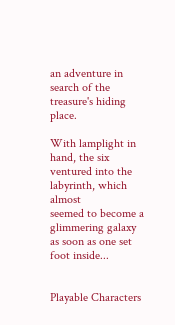an adventure in search of the treasure's hiding place.

With lamplight in hand, the six ventured into the labyrinth, which almost
seemed to become a glimmering galaxy as soon as one set foot inside...


Playable Characters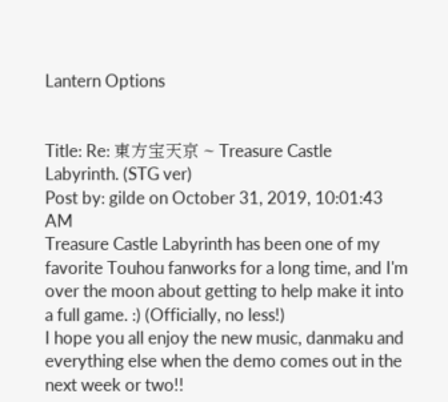Lantern Options


Title: Re: 東方宝天京 ~ Treasure Castle Labyrinth. (STG ver)
Post by: gilde on October 31, 2019, 10:01:43 AM
Treasure Castle Labyrinth has been one of my favorite Touhou fanworks for a long time, and I'm over the moon about getting to help make it into a full game. :) (Officially, no less!)
I hope you all enjoy the new music, danmaku and everything else when the demo comes out in the next week or two!!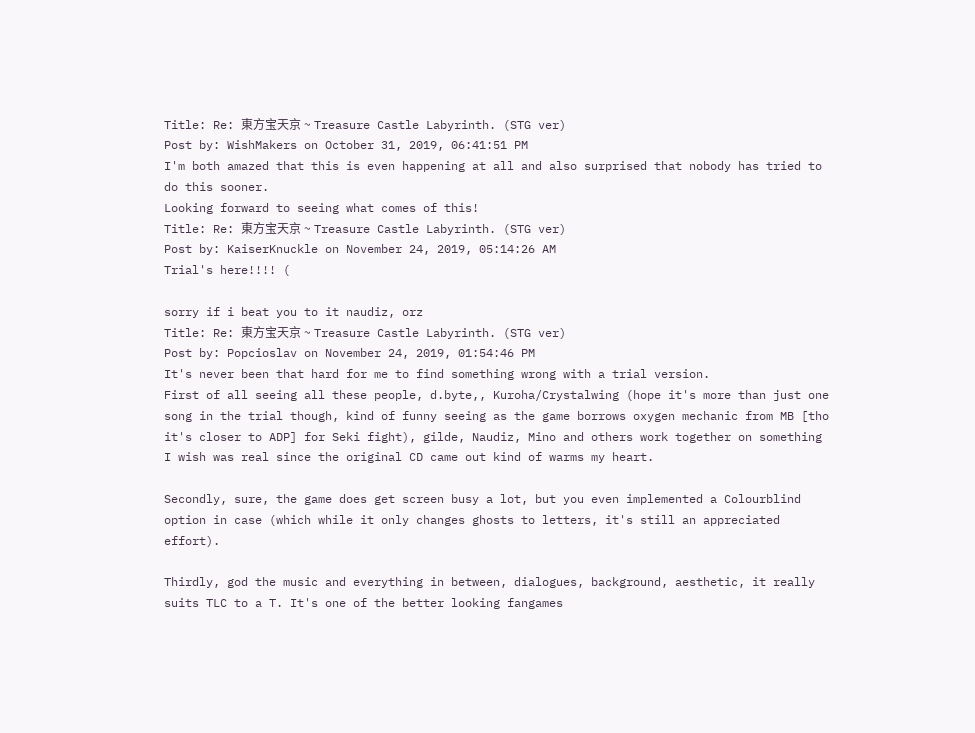Title: Re: 東方宝天京 ~ Treasure Castle Labyrinth. (STG ver)
Post by: WishMakers on October 31, 2019, 06:41:51 PM
I'm both amazed that this is even happening at all and also surprised that nobody has tried to do this sooner.
Looking forward to seeing what comes of this!
Title: Re: 東方宝天京 ~ Treasure Castle Labyrinth. (STG ver)
Post by: KaiserKnuckle on November 24, 2019, 05:14:26 AM
Trial's here!!!! (

sorry if i beat you to it naudiz, orz
Title: Re: 東方宝天京 ~ Treasure Castle Labyrinth. (STG ver)
Post by: Popcioslav on November 24, 2019, 01:54:46 PM
It's never been that hard for me to find something wrong with a trial version.
First of all seeing all these people, d.byte,, Kuroha/Crystalwing (hope it's more than just one song in the trial though, kind of funny seeing as the game borrows oxygen mechanic from MB [tho it's closer to ADP] for Seki fight), gilde, Naudiz, Mino and others work together on something I wish was real since the original CD came out kind of warms my heart.

Secondly, sure, the game does get screen busy a lot, but you even implemented a Colourblind option in case (which while it only changes ghosts to letters, it's still an appreciated effort).

Thirdly, god the music and everything in between, dialogues, background, aesthetic, it really suits TLC to a T. It's one of the better looking fangames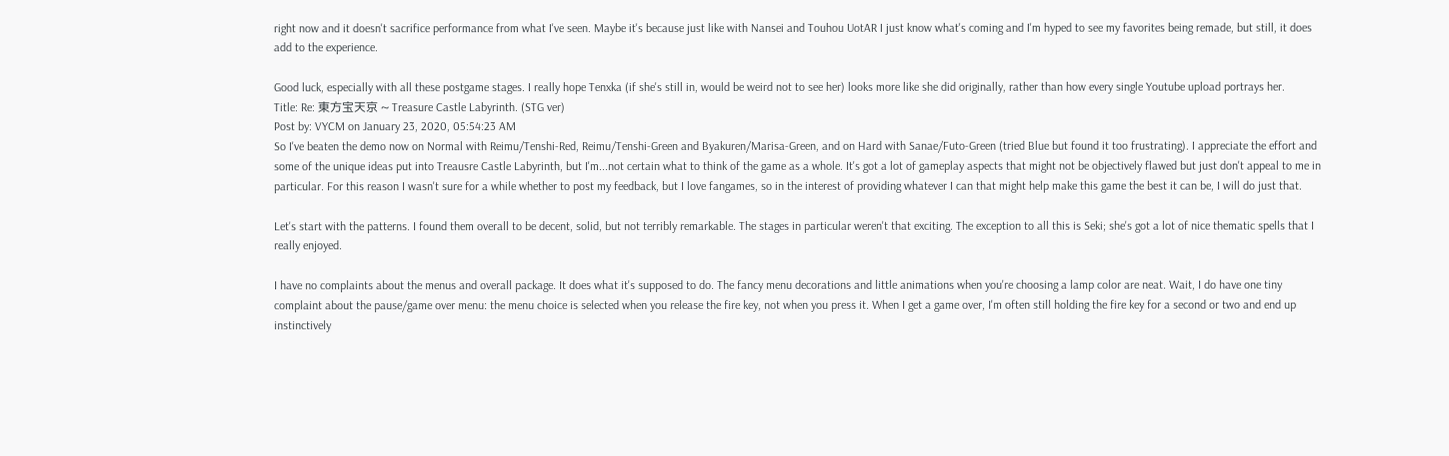right now and it doesn't sacrifice performance from what I've seen. Maybe it's because just like with Nansei and Touhou UotAR I just know what's coming and I'm hyped to see my favorites being remade, but still, it does add to the experience.

Good luck, especially with all these postgame stages. I really hope Tenxka (if she's still in, would be weird not to see her) looks more like she did originally, rather than how every single Youtube upload portrays her.
Title: Re: 東方宝天京 ~ Treasure Castle Labyrinth. (STG ver)
Post by: VYCM on January 23, 2020, 05:54:23 AM
So I've beaten the demo now on Normal with Reimu/Tenshi-Red, Reimu/Tenshi-Green and Byakuren/Marisa-Green, and on Hard with Sanae/Futo-Green (tried Blue but found it too frustrating). I appreciate the effort and some of the unique ideas put into Treausre Castle Labyrinth, but I'm...not certain what to think of the game as a whole. It's got a lot of gameplay aspects that might not be objectively flawed but just don't appeal to me in particular. For this reason I wasn't sure for a while whether to post my feedback, but I love fangames, so in the interest of providing whatever I can that might help make this game the best it can be, I will do just that.

Let's start with the patterns. I found them overall to be decent, solid, but not terribly remarkable. The stages in particular weren't that exciting. The exception to all this is Seki; she's got a lot of nice thematic spells that I really enjoyed.

I have no complaints about the menus and overall package. It does what it's supposed to do. The fancy menu decorations and little animations when you're choosing a lamp color are neat. Wait, I do have one tiny complaint about the pause/game over menu: the menu choice is selected when you release the fire key, not when you press it. When I get a game over, I'm often still holding the fire key for a second or two and end up instinctively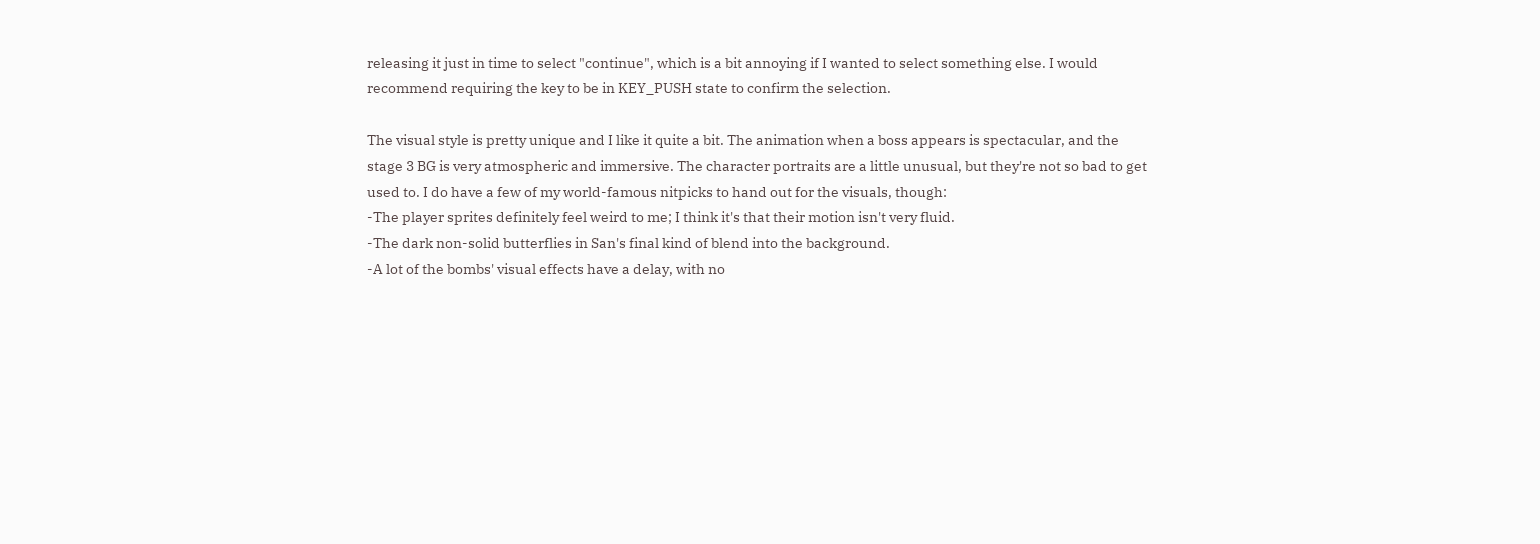releasing it just in time to select "continue", which is a bit annoying if I wanted to select something else. I would recommend requiring the key to be in KEY_PUSH state to confirm the selection.

The visual style is pretty unique and I like it quite a bit. The animation when a boss appears is spectacular, and the stage 3 BG is very atmospheric and immersive. The character portraits are a little unusual, but they're not so bad to get used to. I do have a few of my world-famous nitpicks to hand out for the visuals, though:
-The player sprites definitely feel weird to me; I think it's that their motion isn't very fluid.
-The dark non-solid butterflies in San's final kind of blend into the background.
-A lot of the bombs' visual effects have a delay, with no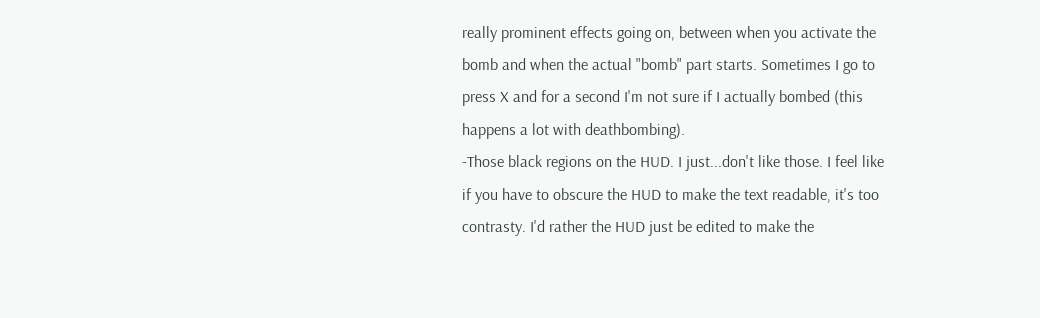really prominent effects going on, between when you activate the bomb and when the actual "bomb" part starts. Sometimes I go to press X and for a second I'm not sure if I actually bombed (this happens a lot with deathbombing).
-Those black regions on the HUD. I just...don't like those. I feel like if you have to obscure the HUD to make the text readable, it's too contrasty. I'd rather the HUD just be edited to make the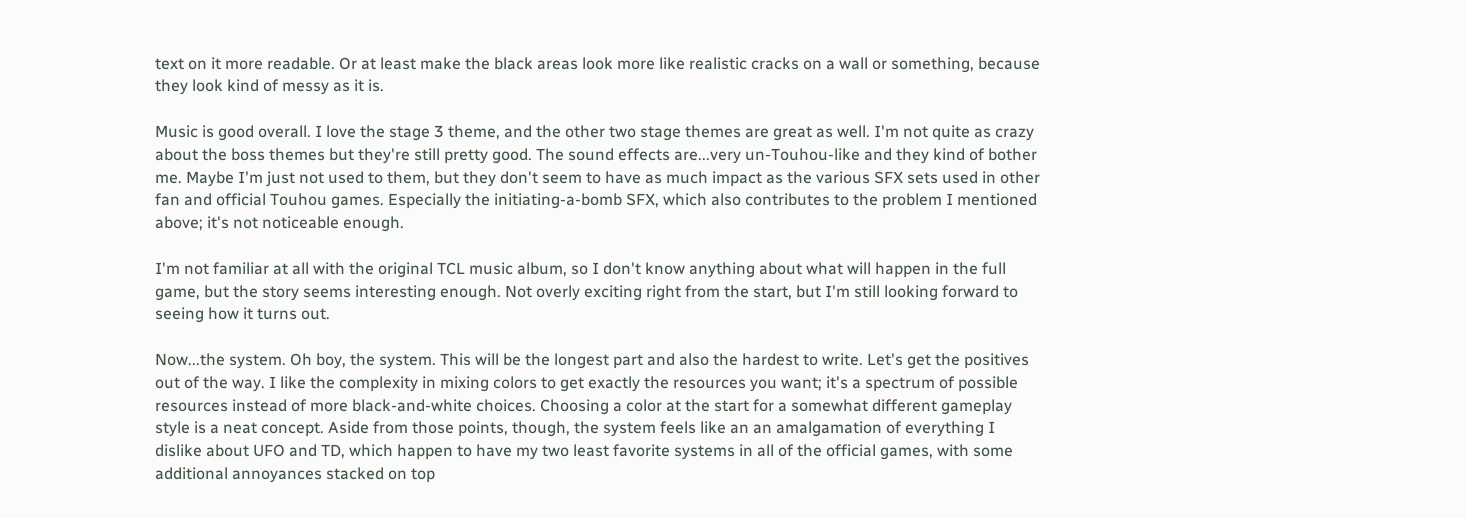text on it more readable. Or at least make the black areas look more like realistic cracks on a wall or something, because they look kind of messy as it is.

Music is good overall. I love the stage 3 theme, and the other two stage themes are great as well. I'm not quite as crazy about the boss themes but they're still pretty good. The sound effects are...very un-Touhou-like and they kind of bother me. Maybe I'm just not used to them, but they don't seem to have as much impact as the various SFX sets used in other fan and official Touhou games. Especially the initiating-a-bomb SFX, which also contributes to the problem I mentioned above; it's not noticeable enough.

I'm not familiar at all with the original TCL music album, so I don't know anything about what will happen in the full game, but the story seems interesting enough. Not overly exciting right from the start, but I'm still looking forward to seeing how it turns out.

Now...the system. Oh boy, the system. This will be the longest part and also the hardest to write. Let's get the positives out of the way. I like the complexity in mixing colors to get exactly the resources you want; it's a spectrum of possible resources instead of more black-and-white choices. Choosing a color at the start for a somewhat different gameplay style is a neat concept. Aside from those points, though, the system feels like an an amalgamation of everything I dislike about UFO and TD, which happen to have my two least favorite systems in all of the official games, with some additional annoyances stacked on top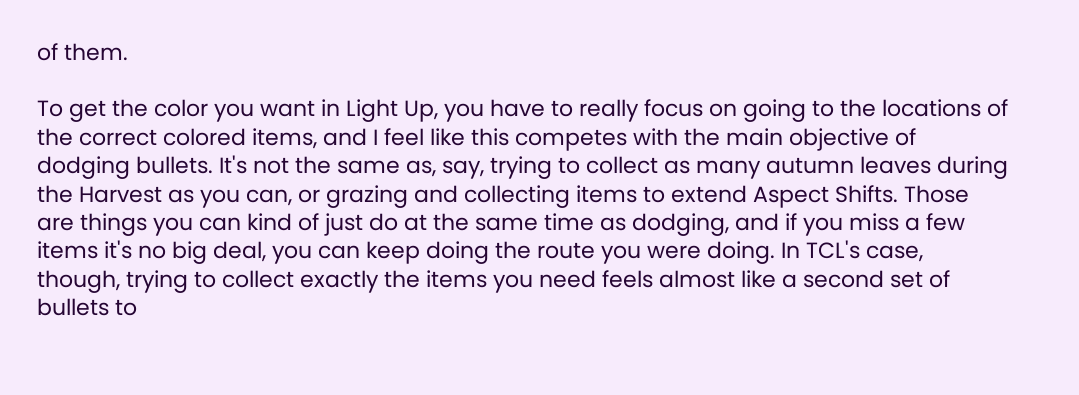of them.

To get the color you want in Light Up, you have to really focus on going to the locations of the correct colored items, and I feel like this competes with the main objective of dodging bullets. It's not the same as, say, trying to collect as many autumn leaves during the Harvest as you can, or grazing and collecting items to extend Aspect Shifts. Those are things you can kind of just do at the same time as dodging, and if you miss a few items it's no big deal, you can keep doing the route you were doing. In TCL's case, though, trying to collect exactly the items you need feels almost like a second set of bullets to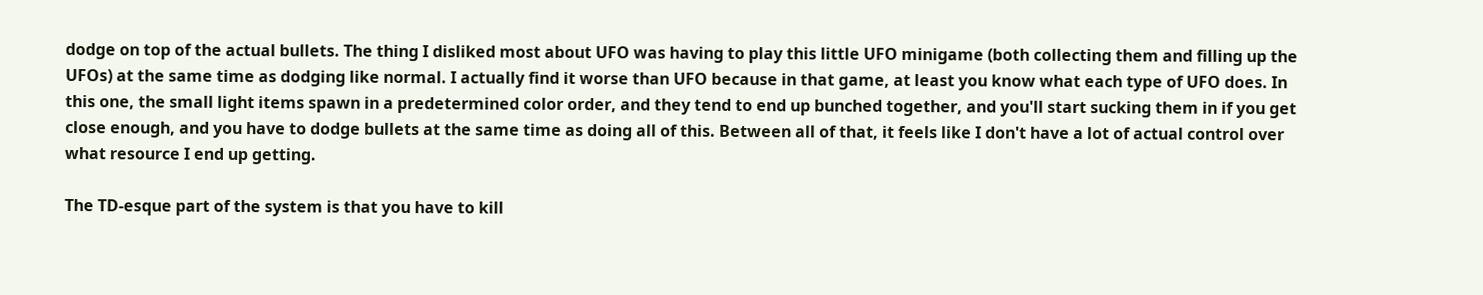dodge on top of the actual bullets. The thing I disliked most about UFO was having to play this little UFO minigame (both collecting them and filling up the UFOs) at the same time as dodging like normal. I actually find it worse than UFO because in that game, at least you know what each type of UFO does. In this one, the small light items spawn in a predetermined color order, and they tend to end up bunched together, and you'll start sucking them in if you get close enough, and you have to dodge bullets at the same time as doing all of this. Between all of that, it feels like I don't have a lot of actual control over what resource I end up getting.

The TD-esque part of the system is that you have to kill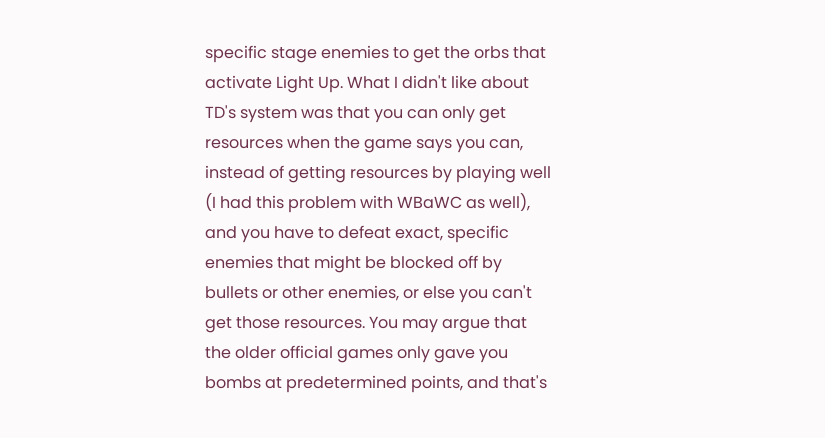specific stage enemies to get the orbs that activate Light Up. What I didn't like about TD's system was that you can only get resources when the game says you can, instead of getting resources by playing well (I had this problem with WBaWC as well), and you have to defeat exact, specific enemies that might be blocked off by bullets or other enemies, or else you can't get those resources. You may argue that the older official games only gave you bombs at predetermined points, and that's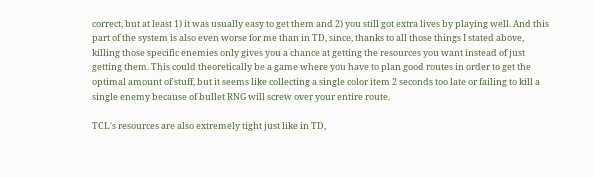correct, but at least 1) it was usually easy to get them and 2) you still got extra lives by playing well. And this part of the system is also even worse for me than in TD, since, thanks to all those things I stated above, killing those specific enemies only gives you a chance at getting the resources you want instead of just getting them. This could theoretically be a game where you have to plan good routes in order to get the optimal amount of stuff, but it seems like collecting a single color item 2 seconds too late or failing to kill a single enemy because of bullet RNG will screw over your entire route.

TCL's resources are also extremely tight just like in TD,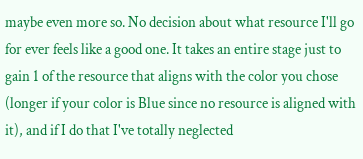maybe even more so. No decision about what resource I'll go for ever feels like a good one. It takes an entire stage just to gain 1 of the resource that aligns with the color you chose (longer if your color is Blue since no resource is aligned with it), and if I do that I've totally neglected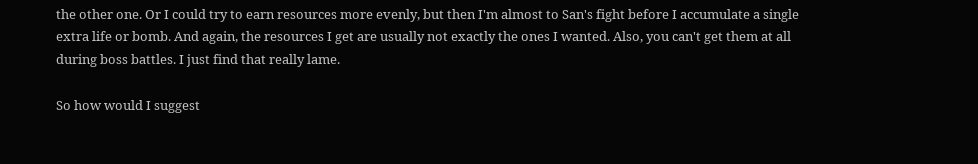the other one. Or I could try to earn resources more evenly, but then I'm almost to San's fight before I accumulate a single extra life or bomb. And again, the resources I get are usually not exactly the ones I wanted. Also, you can't get them at all during boss battles. I just find that really lame.

So how would I suggest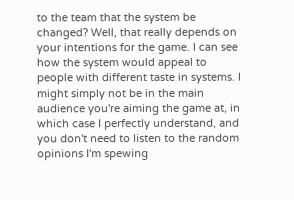to the team that the system be changed? Well, that really depends on your intentions for the game. I can see how the system would appeal to people with different taste in systems. I might simply not be in the main audience you're aiming the game at, in which case I perfectly understand, and you don't need to listen to the random opinions I'm spewing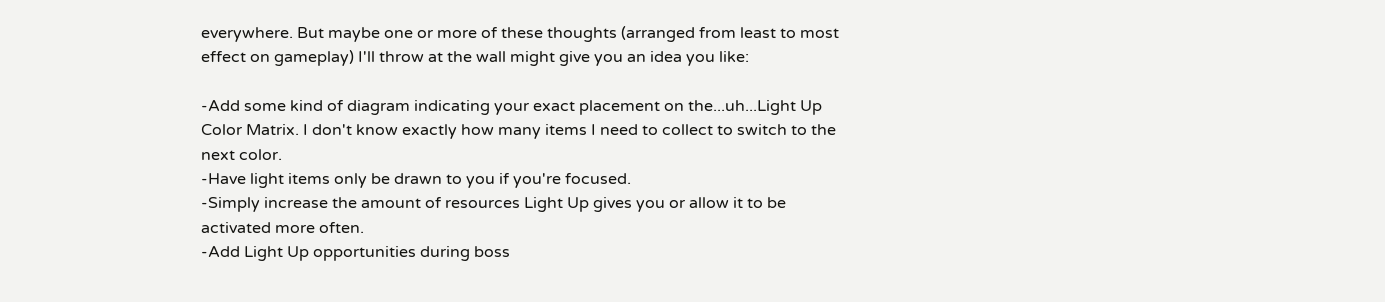everywhere. But maybe one or more of these thoughts (arranged from least to most effect on gameplay) I'll throw at the wall might give you an idea you like:

-Add some kind of diagram indicating your exact placement on the...uh...Light Up Color Matrix. I don't know exactly how many items I need to collect to switch to the next color.
-Have light items only be drawn to you if you're focused.
-Simply increase the amount of resources Light Up gives you or allow it to be activated more often.
-Add Light Up opportunities during boss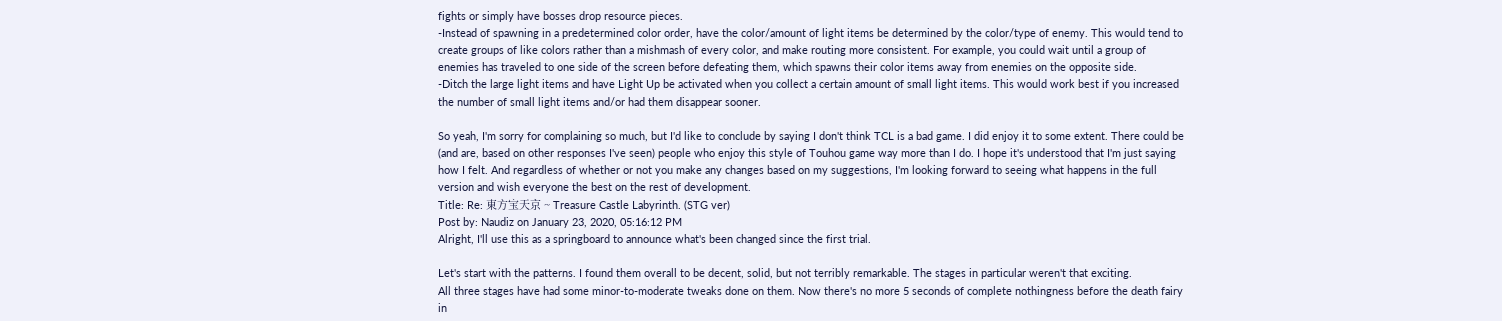fights or simply have bosses drop resource pieces.
-Instead of spawning in a predetermined color order, have the color/amount of light items be determined by the color/type of enemy. This would tend to create groups of like colors rather than a mishmash of every color, and make routing more consistent. For example, you could wait until a group of enemies has traveled to one side of the screen before defeating them, which spawns their color items away from enemies on the opposite side.
-Ditch the large light items and have Light Up be activated when you collect a certain amount of small light items. This would work best if you increased the number of small light items and/or had them disappear sooner.

So yeah, I'm sorry for complaining so much, but I'd like to conclude by saying I don't think TCL is a bad game. I did enjoy it to some extent. There could be (and are, based on other responses I've seen) people who enjoy this style of Touhou game way more than I do. I hope it's understood that I'm just saying how I felt. And regardless of whether or not you make any changes based on my suggestions, I'm looking forward to seeing what happens in the full version and wish everyone the best on the rest of development.
Title: Re: 東方宝天京 ~ Treasure Castle Labyrinth. (STG ver)
Post by: Naudiz on January 23, 2020, 05:16:12 PM
Alright, I'll use this as a springboard to announce what's been changed since the first trial.

Let's start with the patterns. I found them overall to be decent, solid, but not terribly remarkable. The stages in particular weren't that exciting.
All three stages have had some minor-to-moderate tweaks done on them. Now there's no more 5 seconds of complete nothingness before the death fairy in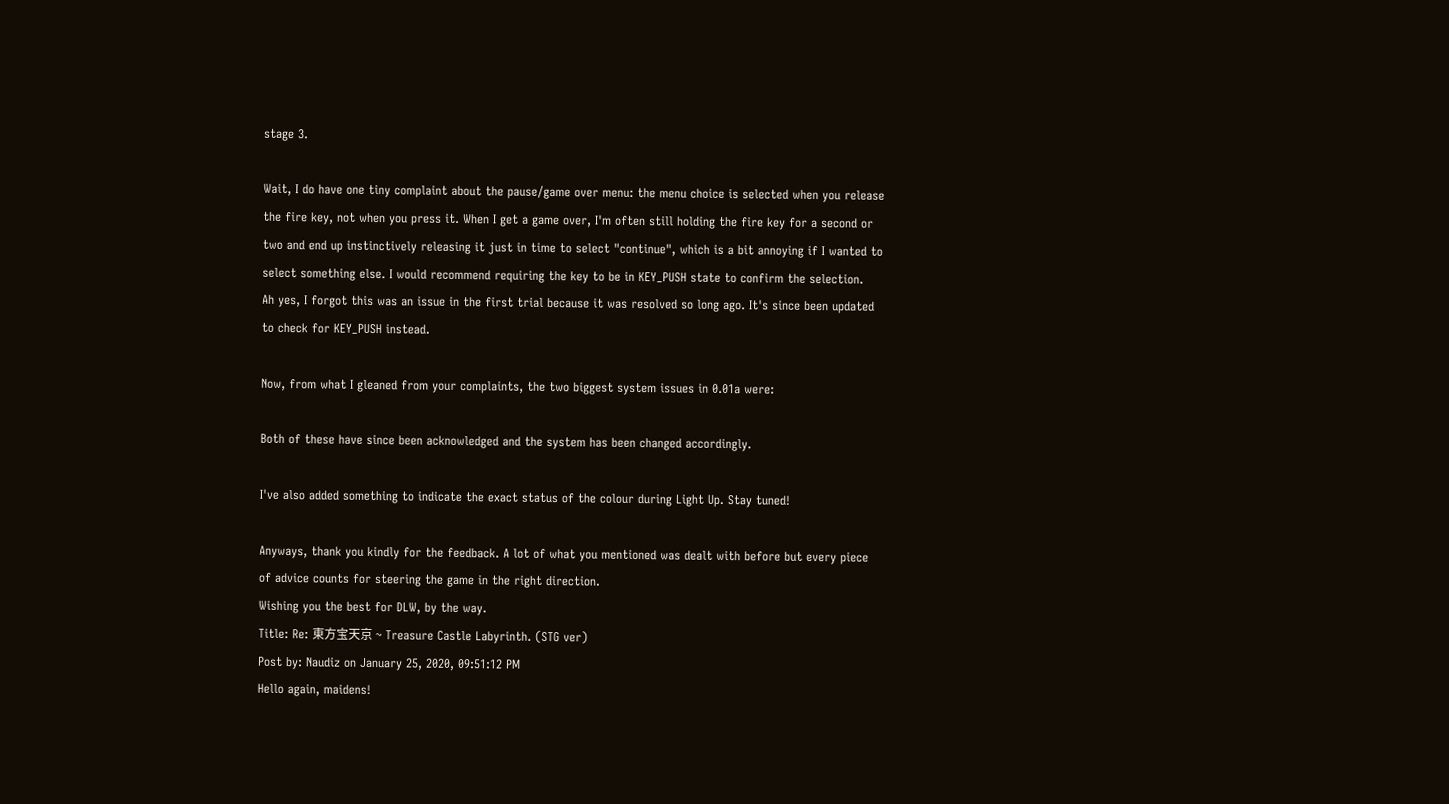stage 3.

Wait, I do have one tiny complaint about the pause/game over menu: the menu choice is selected when you release the fire key, not when you press it. When I get a game over, I'm often still holding the fire key for a second or two and end up instinctively releasing it just in time to select "continue", which is a bit annoying if I wanted to select something else. I would recommend requiring the key to be in KEY_PUSH state to confirm the selection.
Ah yes, I forgot this was an issue in the first trial because it was resolved so long ago. It's since been updated to check for KEY_PUSH instead.

Now, from what I gleaned from your complaints, the two biggest system issues in 0.01a were:

Both of these have since been acknowledged and the system has been changed accordingly.

I've also added something to indicate the exact status of the colour during Light Up. Stay tuned!

Anyways, thank you kindly for the feedback. A lot of what you mentioned was dealt with before but every piece of advice counts for steering the game in the right direction.
Wishing you the best for DLW, by the way.
Title: Re: 東方宝天京 ~ Treasure Castle Labyrinth. (STG ver)
Post by: Naudiz on January 25, 2020, 09:51:12 PM
Hello again, maidens!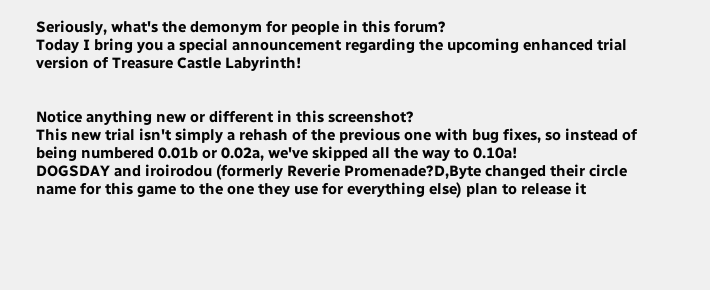Seriously, what's the demonym for people in this forum?
Today I bring you a special announcement regarding the upcoming enhanced trial version of Treasure Castle Labyrinth!


Notice anything new or different in this screenshot?
This new trial isn't simply a rehash of the previous one with bug fixes, so instead of being numbered 0.01b or 0.02a, we've skipped all the way to 0.10a!
DOGSDAY and iroirodou (formerly Reverie Promenade?D,Byte changed their circle name for this game to the one they use for everything else) plan to release it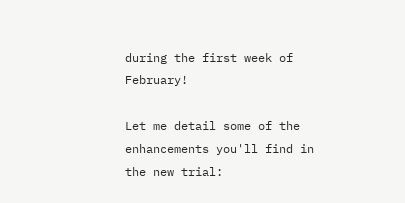during the first week of February!

Let me detail some of the enhancements you'll find in the new trial: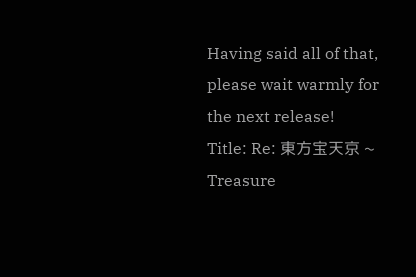Having said all of that, please wait warmly for the next release!
Title: Re: 東方宝天京 ~ Treasure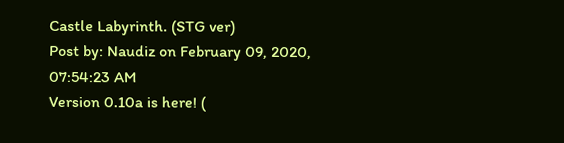Castle Labyrinth. (STG ver)
Post by: Naudiz on February 09, 2020, 07:54:23 AM
Version 0.10a is here! (